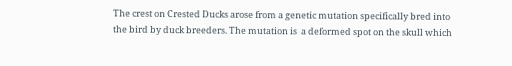The crest on Crested Ducks arose from a genetic mutation specifically bred into the bird by duck breeders. The mutation is  a deformed spot on the skull which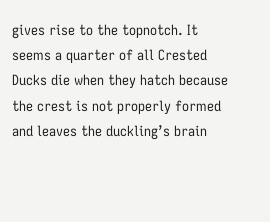gives rise to the topnotch. It seems a quarter of all Crested Ducks die when they hatch because the crest is not properly formed and leaves the duckling’s brain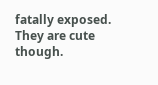fatally exposed. They are cute though.